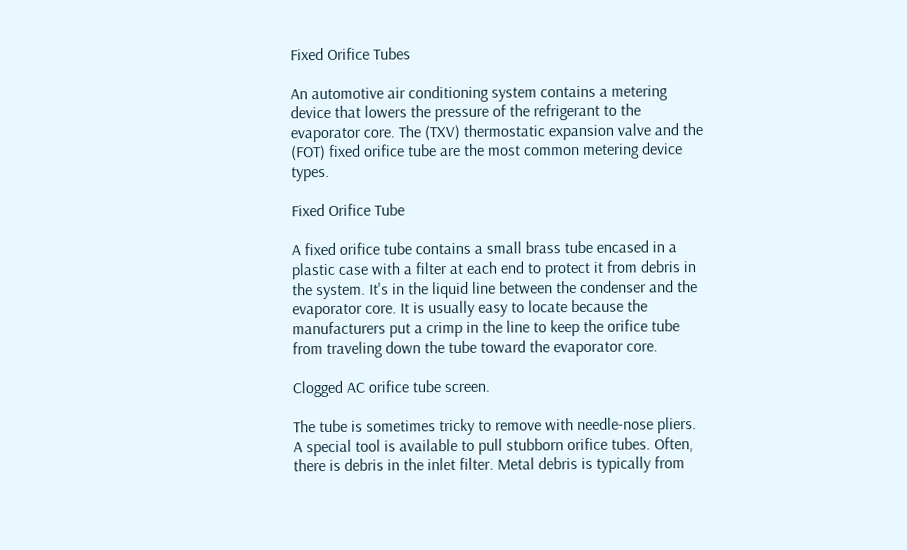Fixed Orifice Tubes

An automotive air conditioning system contains a metering device that lowers the pressure of the refrigerant to the evaporator core. The (TXV) thermostatic expansion valve and the (FOT) fixed orifice tube are the most common metering device types.

Fixed Orifice Tube

A fixed orifice tube contains a small brass tube encased in a plastic case with a filter at each end to protect it from debris in the system. It's in the liquid line between the condenser and the evaporator core. It is usually easy to locate because the manufacturers put a crimp in the line to keep the orifice tube from traveling down the tube toward the evaporator core.

Clogged AC orifice tube screen.

The tube is sometimes tricky to remove with needle-nose pliers. A special tool is available to pull stubborn orifice tubes. Often, there is debris in the inlet filter. Metal debris is typically from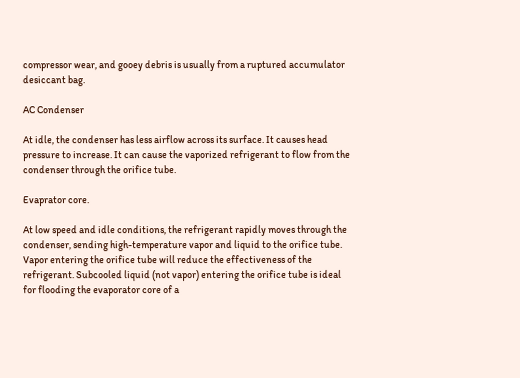compressor wear, and gooey debris is usually from a ruptured accumulator desiccant bag.

AC Condenser

At idle, the condenser has less airflow across its surface. It causes head pressure to increase. It can cause the vaporized refrigerant to flow from the condenser through the orifice tube.

Evaprator core.

At low speed and idle conditions, the refrigerant rapidly moves through the condenser, sending high-temperature vapor and liquid to the orifice tube. Vapor entering the orifice tube will reduce the effectiveness of the refrigerant. Subcooled liquid (not vapor) entering the orifice tube is ideal for flooding the evaporator core of a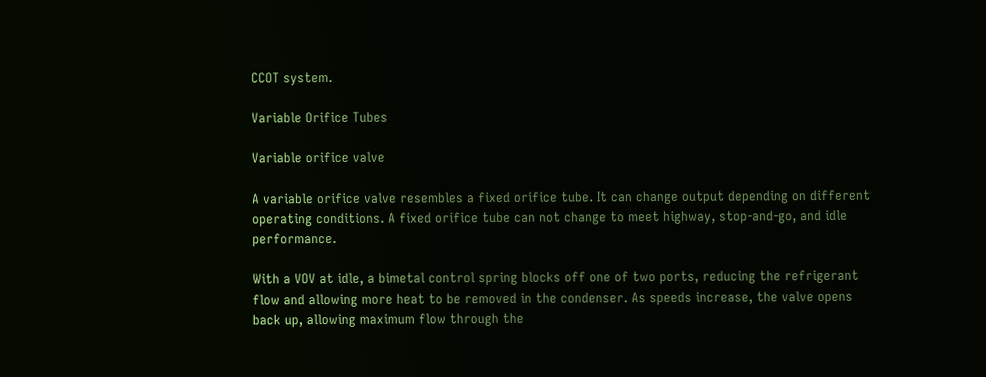CCOT system.

Variable Orifice Tubes

Variable orifice valve

A variable orifice valve resembles a fixed orifice tube. It can change output depending on different operating conditions. A fixed orifice tube can not change to meet highway, stop-and-go, and idle performance.

With a VOV at idle, a bimetal control spring blocks off one of two ports, reducing the refrigerant flow and allowing more heat to be removed in the condenser. As speeds increase, the valve opens back up, allowing maximum flow through the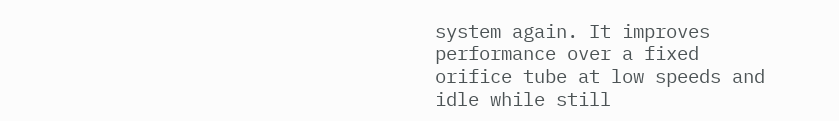system again. It improves performance over a fixed orifice tube at low speeds and idle while still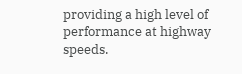providing a high level of performance at highway speeds.